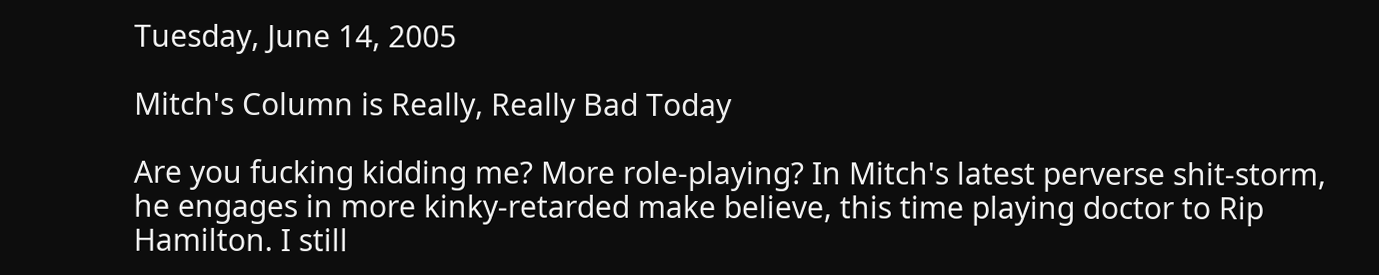Tuesday, June 14, 2005

Mitch's Column is Really, Really Bad Today

Are you fucking kidding me? More role-playing? In Mitch's latest perverse shit-storm, he engages in more kinky-retarded make believe, this time playing doctor to Rip Hamilton. I still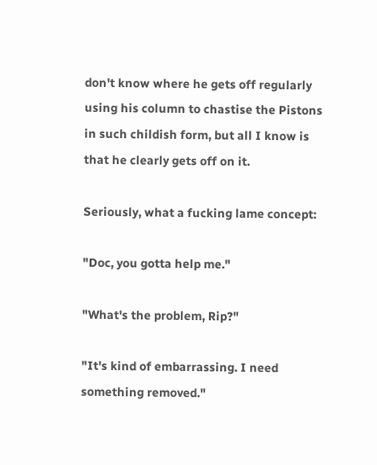don't know where he gets off regularly using his column to chastise the Pistons in such childish form, but all I know is that he clearly gets off on it.

Seriously, what a fucking lame concept:

"Doc, you gotta help me."

"What's the problem, Rip?"

"It's kind of embarrassing. I need something removed."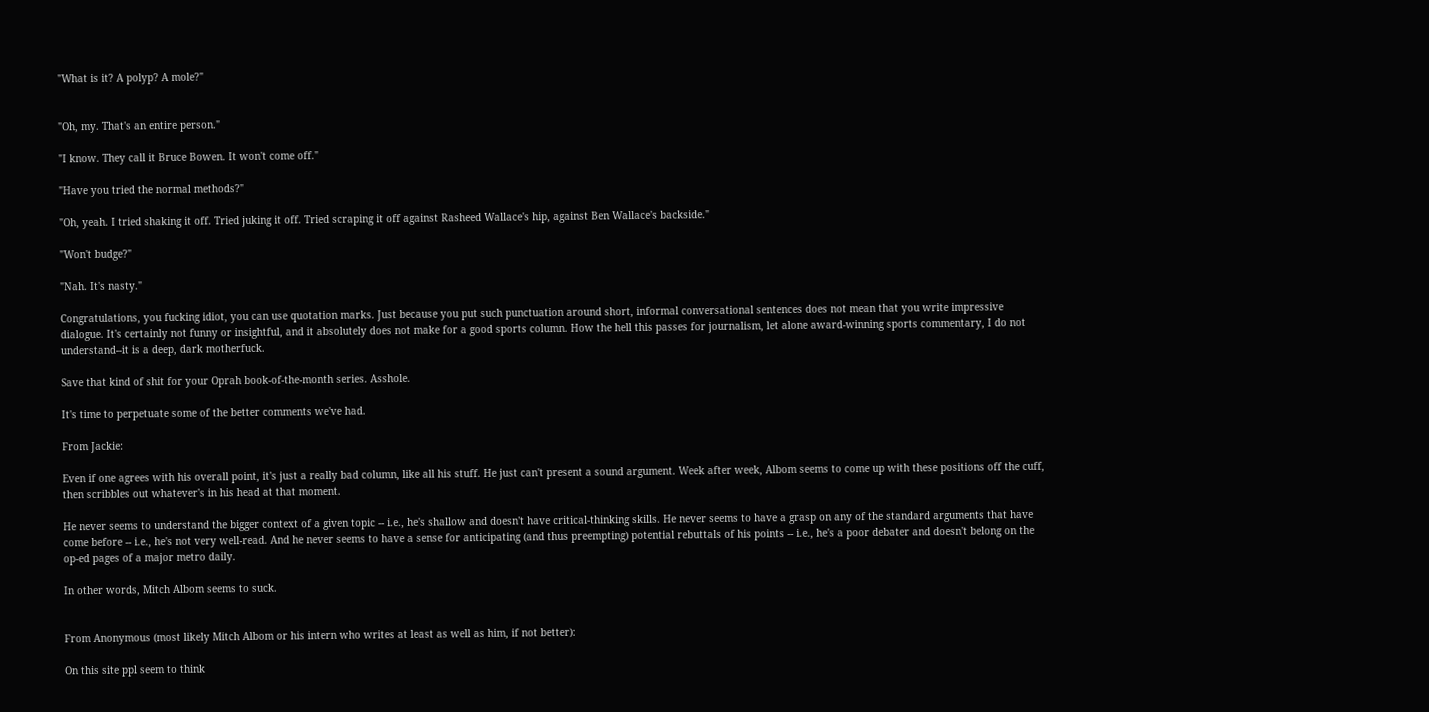"What is it? A polyp? A mole?"


"Oh, my. That's an entire person."

"I know. They call it Bruce Bowen. It won't come off."

"Have you tried the normal methods?"

"Oh, yeah. I tried shaking it off. Tried juking it off. Tried scraping it off against Rasheed Wallace's hip, against Ben Wallace's backside."

"Won't budge?"

"Nah. It's nasty."

Congratulations, you fucking idiot, you can use quotation marks. Just because you put such punctuation around short, informal conversational sentences does not mean that you write impressive dialogue. It's certainly not funny or insightful, and it absolutely does not make for a good sports column. How the hell this passes for journalism, let alone award-winning sports commentary, I do not understand--it is a deep, dark motherfuck.

Save that kind of shit for your Oprah book-of-the-month series. Asshole.

It's time to perpetuate some of the better comments we've had.

From Jackie:

Even if one agrees with his overall point, it's just a really bad column, like all his stuff. He just can't present a sound argument. Week after week, Albom seems to come up with these positions off the cuff, then scribbles out whatever's in his head at that moment.

He never seems to understand the bigger context of a given topic -- i.e., he's shallow and doesn't have critical-thinking skills. He never seems to have a grasp on any of the standard arguments that have come before -- i.e., he's not very well-read. And he never seems to have a sense for anticipating (and thus preempting) potential rebuttals of his points -- i.e., he's a poor debater and doesn't belong on the op-ed pages of a major metro daily.

In other words, Mitch Albom seems to suck.


From Anonymous (most likely Mitch Albom or his intern who writes at least as well as him, if not better):

On this site ppl seem to think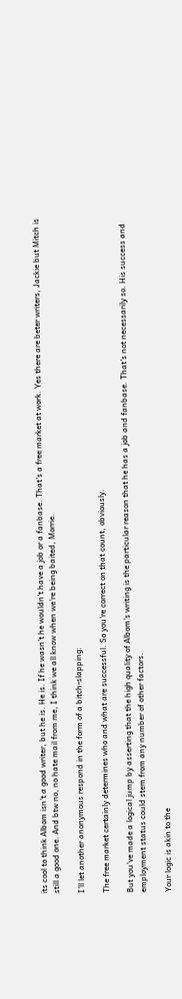its cool to think Albom isn't a good writer, but he is. He is. If he wasn't he wouldn't have a job or a fanbase. That's a free market at work. Yes there are beter writers, Jackie but Mitch is still a good one. And btw no, no hate mail from me, I think we all know when we're being baited, Morrie.

I'll let another anonymous respond in the form of a bitch-slapping:

The free market certainly determines who and what are successful. So you're correct on that count, obviously.

But you've made a logical jump by asserting that the high quality of Albom's writing is the particular reason that he has a job and fanbase. That's not necessarily so. His success and employment status could stem from any number of other factors.

Your logic is akin to the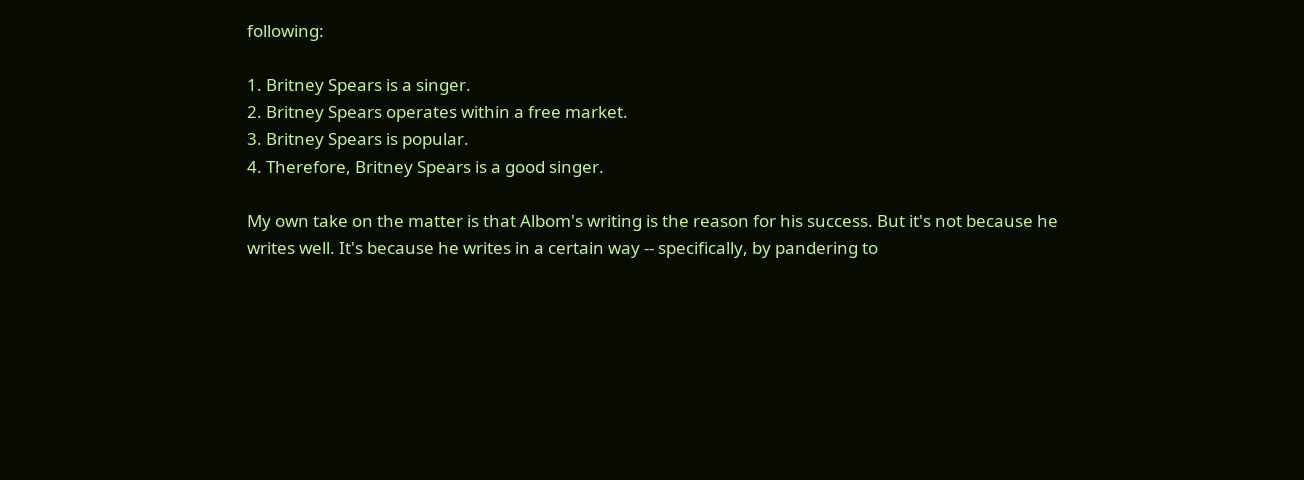following:

1. Britney Spears is a singer.
2. Britney Spears operates within a free market.
3. Britney Spears is popular.
4. Therefore, Britney Spears is a good singer.

My own take on the matter is that Albom's writing is the reason for his success. But it's not because he writes well. It's because he writes in a certain way -- specifically, by pandering to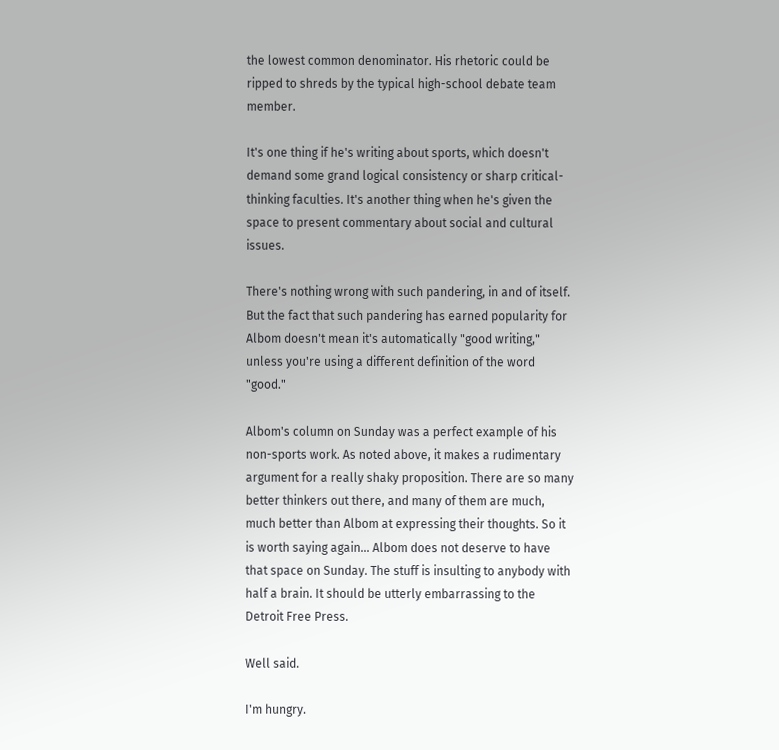the lowest common denominator. His rhetoric could be ripped to shreds by the typical high-school debate team member.

It's one thing if he's writing about sports, which doesn't demand some grand logical consistency or sharp critical-thinking faculties. It's another thing when he's given the space to present commentary about social and cultural issues.

There's nothing wrong with such pandering, in and of itself. But the fact that such pandering has earned popularity for Albom doesn't mean it's automatically "good writing," unless you're using a different definition of the word "good."

Albom's column on Sunday was a perfect example of his non-sports work. As noted above, it makes a rudimentary argument for a really shaky proposition. There are so many better thinkers out there, and many of them are much, much better than Albom at expressing their thoughts. So it is worth saying again... Albom does not deserve to have that space on Sunday. The stuff is insulting to anybody with half a brain. It should be utterly embarrassing to the Detroit Free Press.

Well said.

I'm hungry.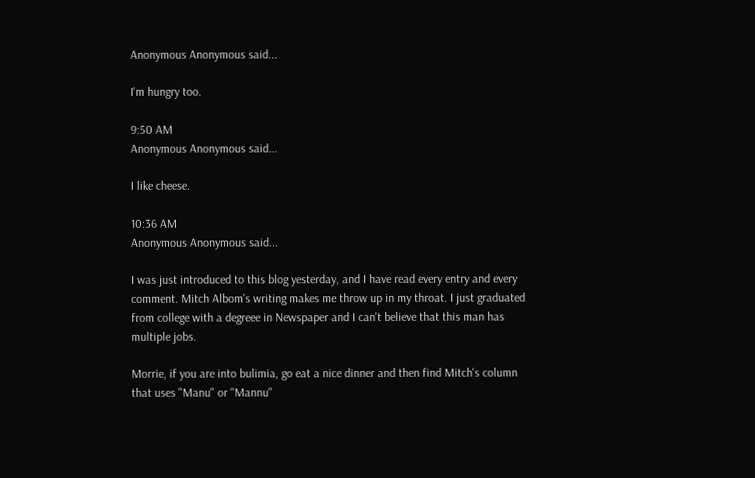Anonymous Anonymous said...

I'm hungry too.

9:50 AM
Anonymous Anonymous said...

I like cheese.

10:36 AM
Anonymous Anonymous said...

I was just introduced to this blog yesterday, and I have read every entry and every comment. Mitch Albom's writing makes me throw up in my throat. I just graduated from college with a degreee in Newspaper and I can't believe that this man has multiple jobs.

Morrie, if you are into bulimia, go eat a nice dinner and then find Mitch's column that uses "Manu" or "Mannu"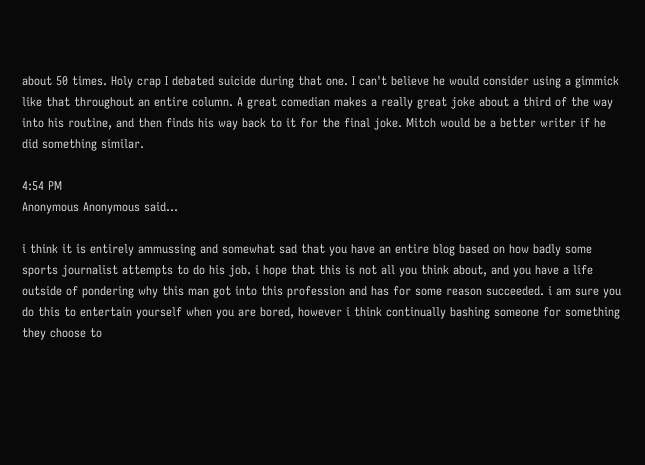about 50 times. Holy crap I debated suicide during that one. I can't believe he would consider using a gimmick like that throughout an entire column. A great comedian makes a really great joke about a third of the way into his routine, and then finds his way back to it for the final joke. Mitch would be a better writer if he did something similar.

4:54 PM
Anonymous Anonymous said...

i think it is entirely ammussing and somewhat sad that you have an entire blog based on how badly some sports journalist attempts to do his job. i hope that this is not all you think about, and you have a life outside of pondering why this man got into this profession and has for some reason succeeded. i am sure you do this to entertain yourself when you are bored, however i think continually bashing someone for something they choose to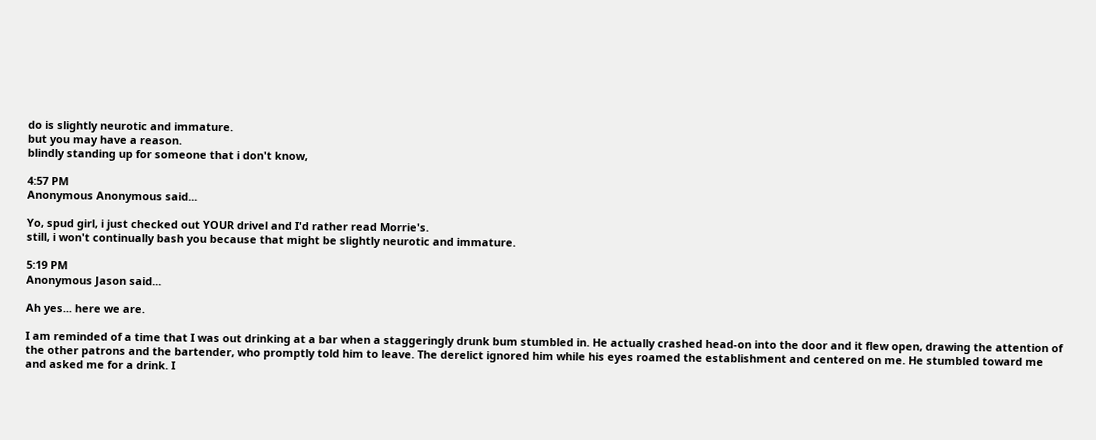do is slightly neurotic and immature.
but you may have a reason.
blindly standing up for someone that i don't know,

4:57 PM
Anonymous Anonymous said...

Yo, spud girl, i just checked out YOUR drivel and I'd rather read Morrie's.
still, i won't continually bash you because that might be slightly neurotic and immature.

5:19 PM
Anonymous Jason said...

Ah yes... here we are.

I am reminded of a time that I was out drinking at a bar when a staggeringly drunk bum stumbled in. He actually crashed head-on into the door and it flew open, drawing the attention of the other patrons and the bartender, who promptly told him to leave. The derelict ignored him while his eyes roamed the establishment and centered on me. He stumbled toward me and asked me for a drink. I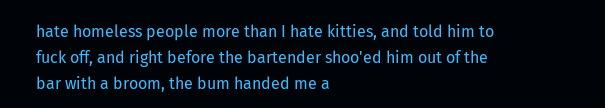hate homeless people more than I hate kitties, and told him to fuck off, and right before the bartender shoo'ed him out of the bar with a broom, the bum handed me a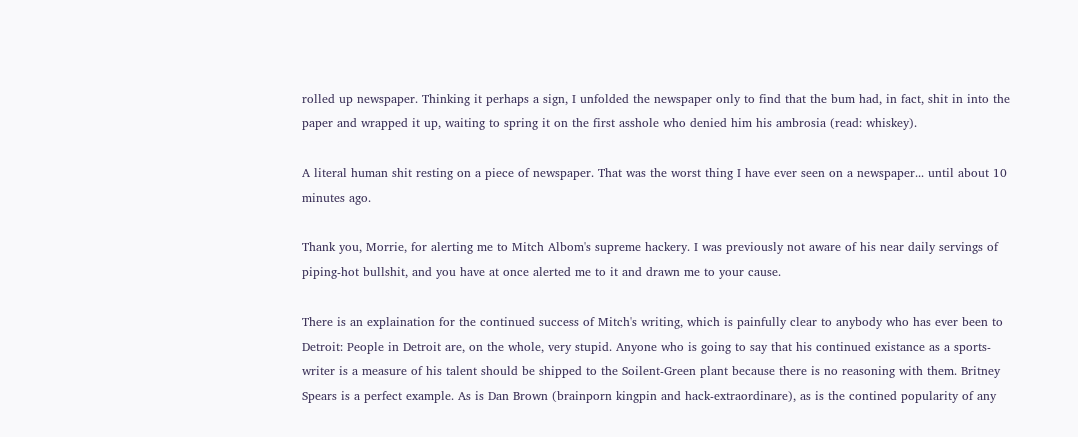rolled up newspaper. Thinking it perhaps a sign, I unfolded the newspaper only to find that the bum had, in fact, shit in into the paper and wrapped it up, waiting to spring it on the first asshole who denied him his ambrosia (read: whiskey).

A literal human shit resting on a piece of newspaper. That was the worst thing I have ever seen on a newspaper... until about 10 minutes ago.

Thank you, Morrie, for alerting me to Mitch Albom's supreme hackery. I was previously not aware of his near daily servings of piping-hot bullshit, and you have at once alerted me to it and drawn me to your cause.

There is an explaination for the continued success of Mitch's writing, which is painfully clear to anybody who has ever been to Detroit: People in Detroit are, on the whole, very stupid. Anyone who is going to say that his continued existance as a sports-writer is a measure of his talent should be shipped to the Soilent-Green plant because there is no reasoning with them. Britney Spears is a perfect example. As is Dan Brown (brainporn kingpin and hack-extraordinare), as is the contined popularity of any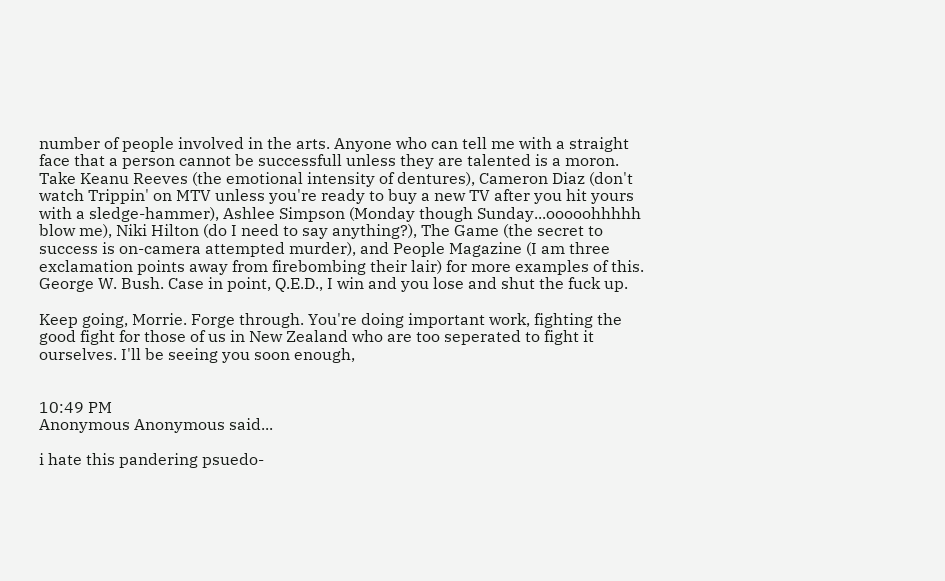number of people involved in the arts. Anyone who can tell me with a straight face that a person cannot be successfull unless they are talented is a moron. Take Keanu Reeves (the emotional intensity of dentures), Cameron Diaz (don't watch Trippin' on MTV unless you're ready to buy a new TV after you hit yours with a sledge-hammer), Ashlee Simpson (Monday though Sunday...ooooohhhhh blow me), Niki Hilton (do I need to say anything?), The Game (the secret to success is on-camera attempted murder), and People Magazine (I am three exclamation points away from firebombing their lair) for more examples of this. George W. Bush. Case in point, Q.E.D., I win and you lose and shut the fuck up.

Keep going, Morrie. Forge through. You're doing important work, fighting the good fight for those of us in New Zealand who are too seperated to fight it ourselves. I'll be seeing you soon enough,


10:49 PM
Anonymous Anonymous said...

i hate this pandering psuedo-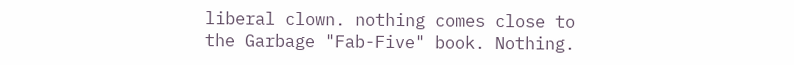liberal clown. nothing comes close to the Garbage "Fab-Five" book. Nothing.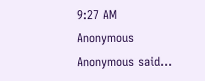9:27 AM
Anonymous Anonymous said...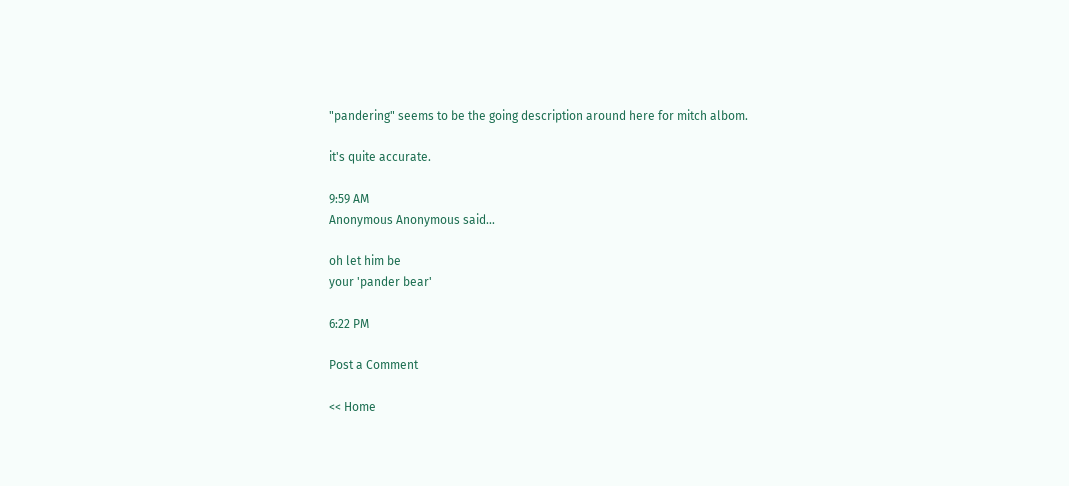"pandering" seems to be the going description around here for mitch albom.

it's quite accurate.

9:59 AM
Anonymous Anonymous said...

oh let him be
your 'pander bear'

6:22 PM

Post a Comment

<< Home